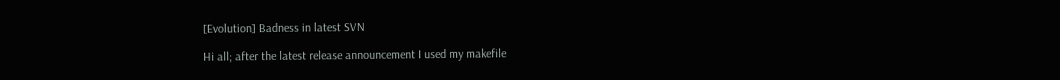[Evolution] Badness in latest SVN

Hi all; after the latest release announcement I used my makefile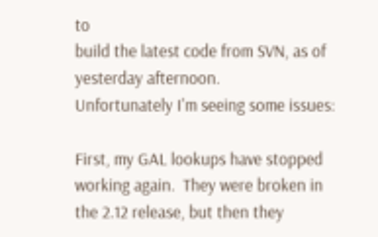to
build the latest code from SVN, as of yesterday afternoon.
Unfortunately I'm seeing some issues:

First, my GAL lookups have stopped working again.  They were broken in
the 2.12 release, but then they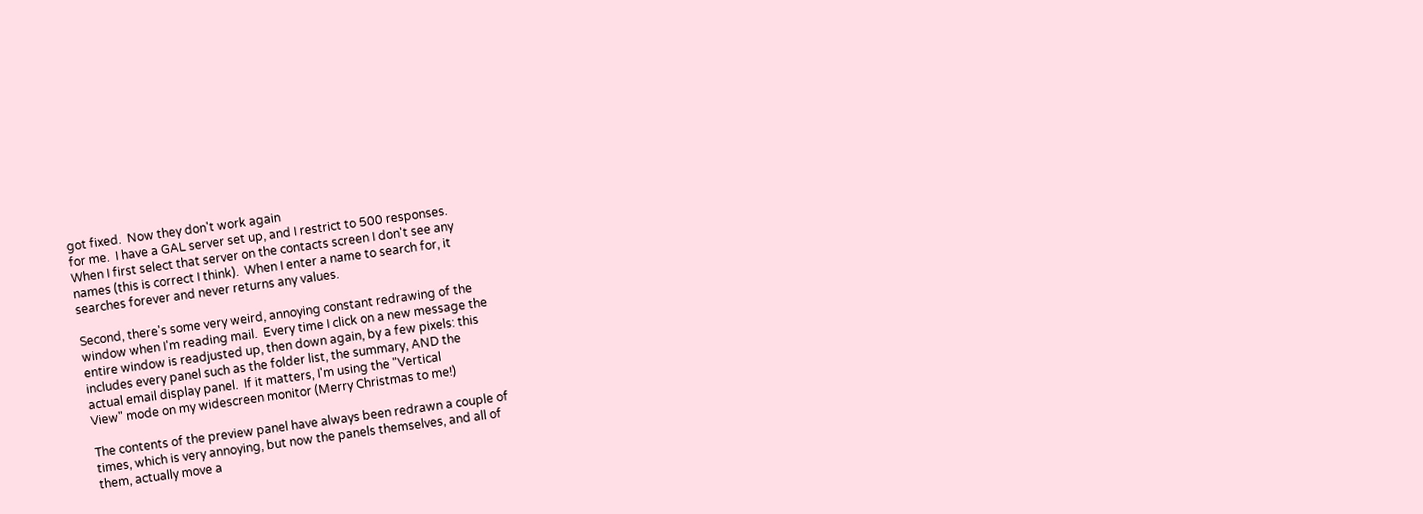got fixed.  Now they don't work again
for me.  I have a GAL server set up, and I restrict to 500 responses.
When I first select that server on the contacts screen I don't see any
names (this is correct I think).  When I enter a name to search for, it
searches forever and never returns any values.

Second, there's some very weird, annoying constant redrawing of the
window when I'm reading mail.  Every time I click on a new message the
entire window is readjusted up, then down again, by a few pixels: this
includes every panel such as the folder list, the summary, AND the
actual email display panel.  If it matters, I'm using the "Vertical
View" mode on my widescreen monitor (Merry Christmas to me!)

The contents of the preview panel have always been redrawn a couple of
times, which is very annoying, but now the panels themselves, and all of
them, actually move a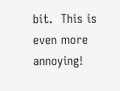bit.  This is even more annoying!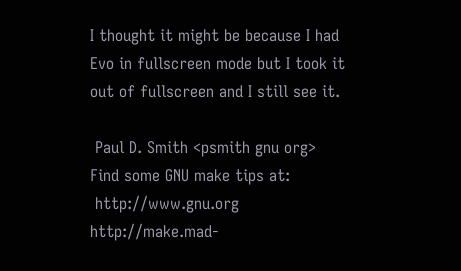I thought it might be because I had Evo in fullscreen mode but I took it
out of fullscreen and I still see it.

 Paul D. Smith <psmith gnu org>          Find some GNU make tips at:
 http://www.gnu.org                      http://make.mad-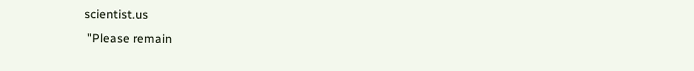scientist.us
 "Please remain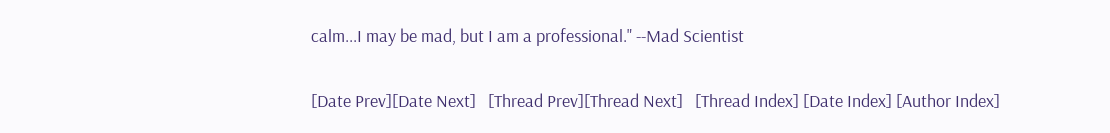calm...I may be mad, but I am a professional." --Mad Scientist

[Date Prev][Date Next]   [Thread Prev][Thread Next]   [Thread Index] [Date Index] [Author Index]